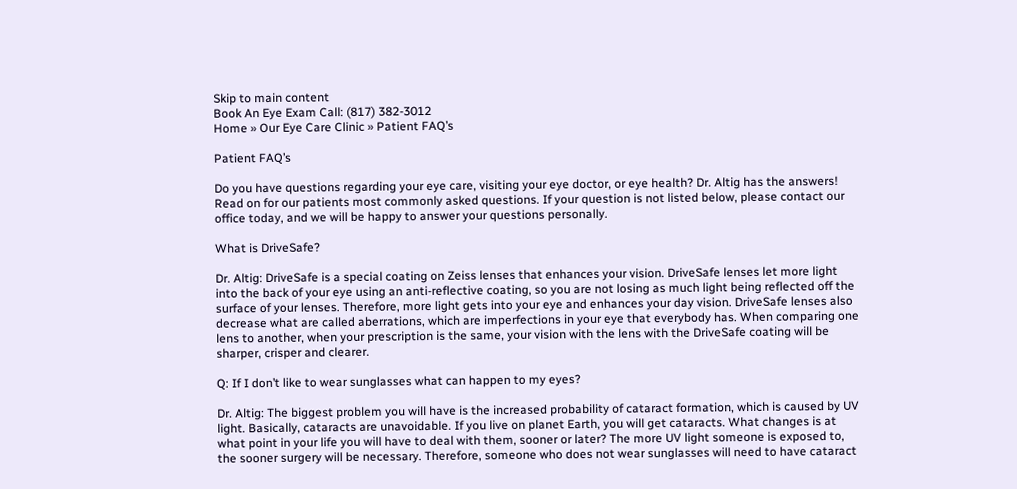Skip to main content
Book An Eye Exam Call: (817) 382-3012
Home » Our Eye Care Clinic » Patient FAQ’s

Patient FAQ’s

Do you have questions regarding your eye care, visiting your eye doctor, or eye health? Dr. Altig has the answers! Read on for our patients most commonly asked questions. If your question is not listed below, please contact our office today, and we will be happy to answer your questions personally.

What is DriveSafe?

Dr. Altig: DriveSafe is a special coating on Zeiss lenses that enhances your vision. DriveSafe lenses let more light into the back of your eye using an anti-reflective coating, so you are not losing as much light being reflected off the surface of your lenses. Therefore, more light gets into your eye and enhances your day vision. DriveSafe lenses also decrease what are called aberrations, which are imperfections in your eye that everybody has. When comparing one lens to another, when your prescription is the same, your vision with the lens with the DriveSafe coating will be sharper, crisper and clearer.

Q: If I don’t like to wear sunglasses what can happen to my eyes?

Dr. Altig: The biggest problem you will have is the increased probability of cataract formation, which is caused by UV light. Basically, cataracts are unavoidable. If you live on planet Earth, you will get cataracts. What changes is at what point in your life you will have to deal with them, sooner or later? The more UV light someone is exposed to, the sooner surgery will be necessary. Therefore, someone who does not wear sunglasses will need to have cataract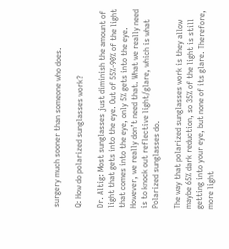surgery much sooner than someone who does.

Q: How do polarized sunglasses work?

Dr. Altig: Most sunglasses just diminish the amount of light that gets into the eye. Out of 55%-90% of the light that comes into the eye, only 5% gets into the eye. However, we really don’t need that. What we really need is to knock out reflective light/glare, which is what Polarized sunglasses do.

The way that polarized sunglasses work is they allow maybe 65% dark reduction, so 35% of the light is still getting into your eye, but none of its glare. Therefore, more light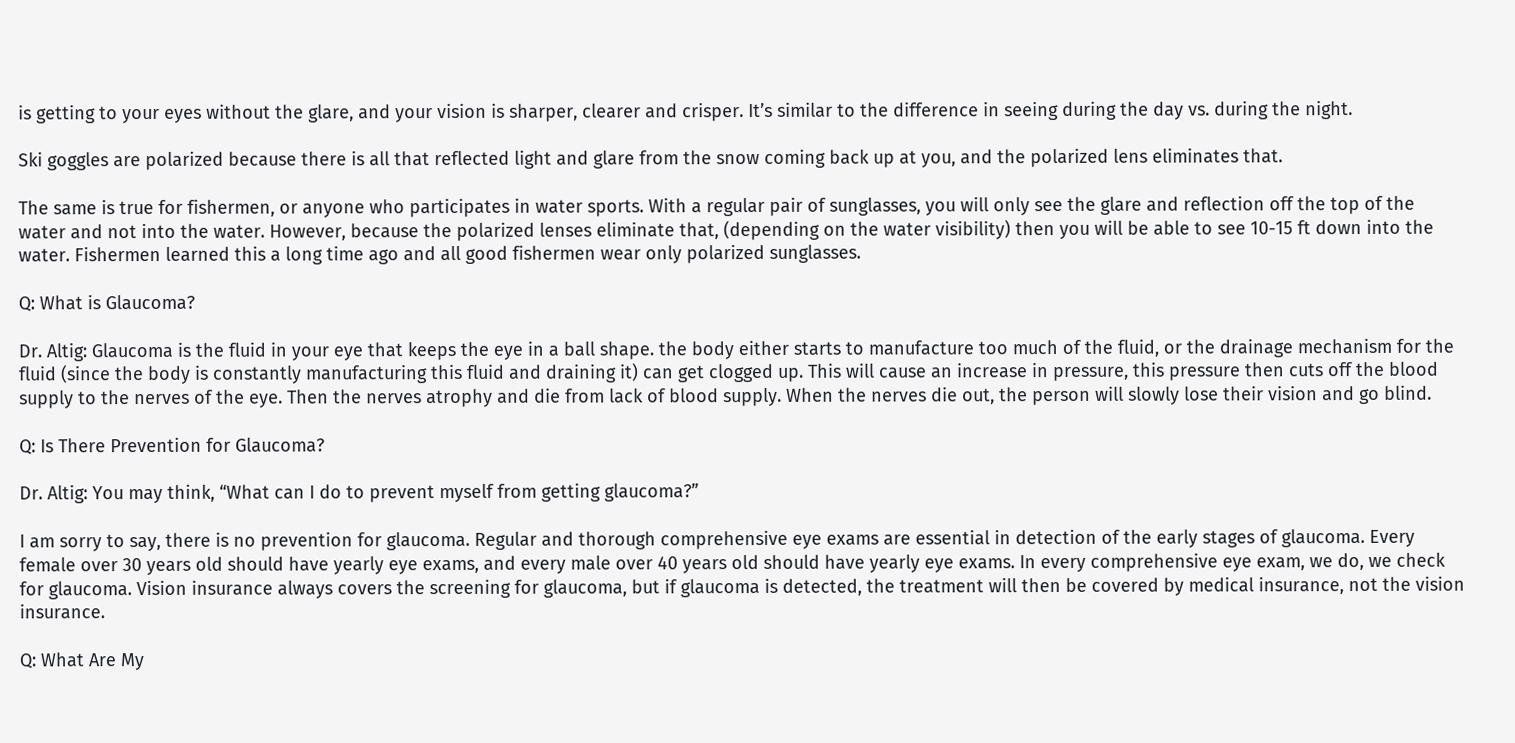is getting to your eyes without the glare, and your vision is sharper, clearer and crisper. It’s similar to the difference in seeing during the day vs. during the night.

Ski goggles are polarized because there is all that reflected light and glare from the snow coming back up at you, and the polarized lens eliminates that.

The same is true for fishermen, or anyone who participates in water sports. With a regular pair of sunglasses, you will only see the glare and reflection off the top of the water and not into the water. However, because the polarized lenses eliminate that, (depending on the water visibility) then you will be able to see 10-15 ft down into the water. Fishermen learned this a long time ago and all good fishermen wear only polarized sunglasses.

Q: What is Glaucoma?

Dr. Altig: Glaucoma is the fluid in your eye that keeps the eye in a ball shape. the body either starts to manufacture too much of the fluid, or the drainage mechanism for the fluid (since the body is constantly manufacturing this fluid and draining it) can get clogged up. This will cause an increase in pressure, this pressure then cuts off the blood supply to the nerves of the eye. Then the nerves atrophy and die from lack of blood supply. When the nerves die out, the person will slowly lose their vision and go blind.

Q: Is There Prevention for Glaucoma?

Dr. Altig: You may think, “What can I do to prevent myself from getting glaucoma?”

I am sorry to say, there is no prevention for glaucoma. Regular and thorough comprehensive eye exams are essential in detection of the early stages of glaucoma. Every female over 30 years old should have yearly eye exams, and every male over 40 years old should have yearly eye exams. In every comprehensive eye exam, we do, we check for glaucoma. Vision insurance always covers the screening for glaucoma, but if glaucoma is detected, the treatment will then be covered by medical insurance, not the vision insurance.

Q: What Are My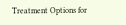Treatment Options for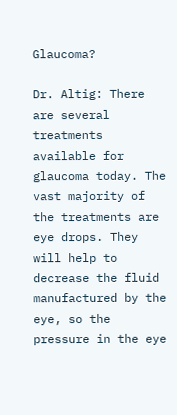Glaucoma?

Dr. Altig: There are several treatments available for glaucoma today. The vast majority of the treatments are eye drops. They will help to decrease the fluid manufactured by the eye, so the pressure in the eye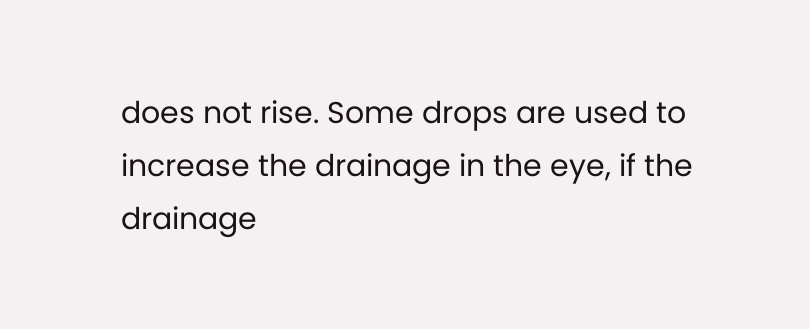does not rise. Some drops are used to increase the drainage in the eye, if the drainage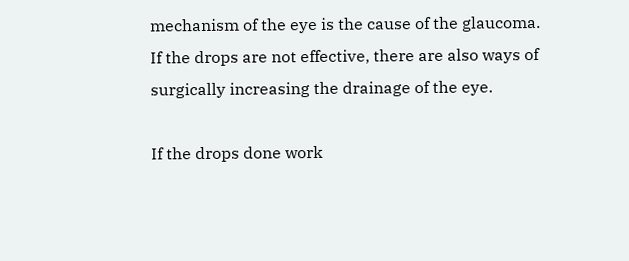mechanism of the eye is the cause of the glaucoma. If the drops are not effective, there are also ways of surgically increasing the drainage of the eye.

If the drops done work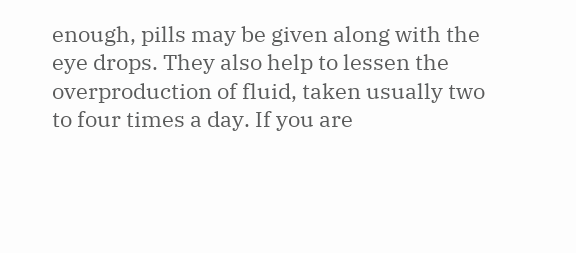enough, pills may be given along with the eye drops. They also help to lessen the overproduction of fluid, taken usually two to four times a day. If you are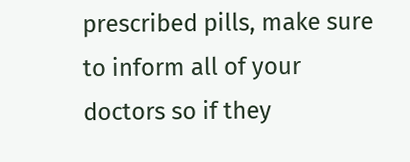prescribed pills, make sure to inform all of your doctors so if they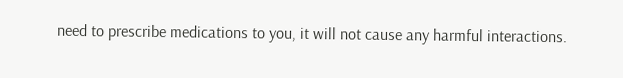need to prescribe medications to you, it will not cause any harmful interactions.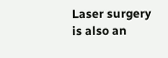Laser surgery is also an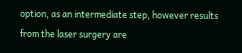option, as an intermediate step, however results from the laser surgery are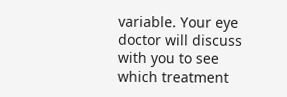variable. Your eye doctor will discuss with you to see which treatment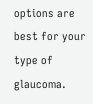options are best for your type of glaucoma.